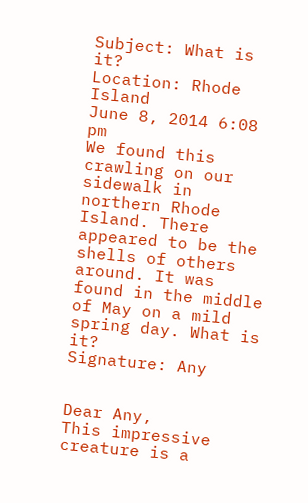Subject: What is it?
Location: Rhode Island
June 8, 2014 6:08 pm
We found this crawling on our sidewalk in northern Rhode Island. There appeared to be the shells of others around. It was found in the middle of May on a mild spring day. What is it?
Signature: Any


Dear Any,
This impressive creature is a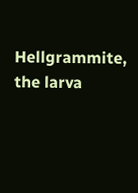Hellgrammite, the larva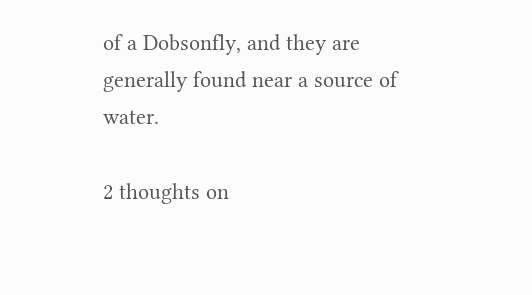of a Dobsonfly, and they are generally found near a source of water.

2 thoughts on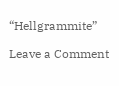“Hellgrammite”

Leave a Comment